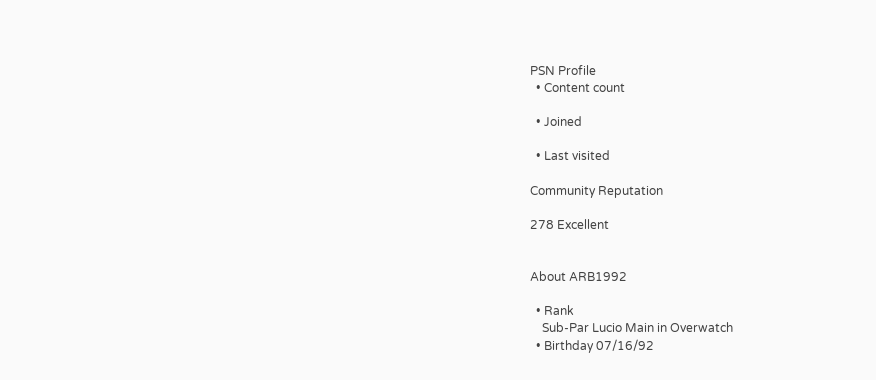PSN Profile
  • Content count

  • Joined

  • Last visited

Community Reputation

278 Excellent


About ARB1992

  • Rank
    Sub-Par Lucio Main in Overwatch
  • Birthday 07/16/92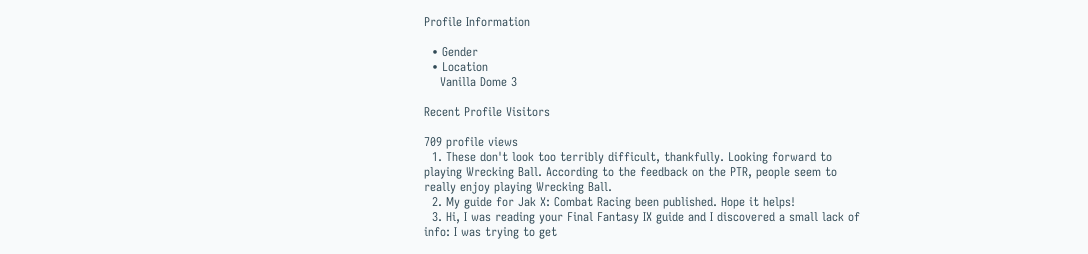Profile Information

  • Gender
  • Location
    Vanilla Dome 3

Recent Profile Visitors

709 profile views
  1. These don't look too terribly difficult, thankfully. Looking forward to playing Wrecking Ball. According to the feedback on the PTR, people seem to really enjoy playing Wrecking Ball.
  2. My guide for Jak X: Combat Racing been published. Hope it helps!
  3. Hi, I was reading your Final Fantasy IX guide and I discovered a small lack of info: I was trying to get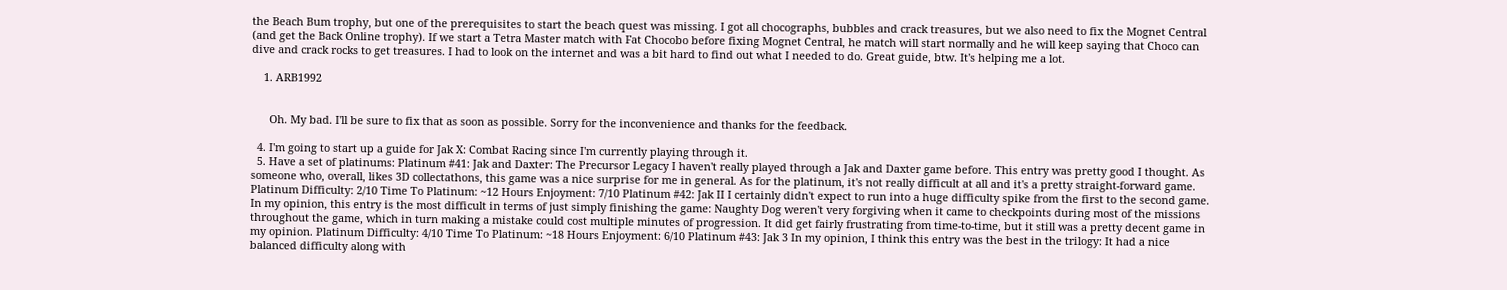the Beach Bum trophy, but one of the prerequisites to start the beach quest was missing. I got all chocographs, bubbles and crack treasures, but we also need to fix the Mognet Central (and get the Back Online trophy). If we start a Tetra Master match with Fat Chocobo before fixing Mognet Central, he match will start normally and he will keep saying that Choco can dive and crack rocks to get treasures. I had to look on the internet and was a bit hard to find out what I needed to do. Great guide, btw. It's helping me a lot.

    1. ARB1992


      Oh. My bad. I'll be sure to fix that as soon as possible. Sorry for the inconvenience and thanks for the feedback.

  4. I'm going to start up a guide for Jak X: Combat Racing since I'm currently playing through it.
  5. Have a set of platinums: Platinum #41: Jak and Daxter: The Precursor Legacy I haven't really played through a Jak and Daxter game before. This entry was pretty good I thought. As someone who, overall, likes 3D collectathons, this game was a nice surprise for me in general. As for the platinum, it's not really difficult at all and it's a pretty straight-forward game. Platinum Difficulty: 2/10 Time To Platinum: ~12 Hours Enjoyment: 7/10 Platinum #42: Jak II I certainly didn't expect to run into a huge difficulty spike from the first to the second game. In my opinion, this entry is the most difficult in terms of just simply finishing the game: Naughty Dog weren't very forgiving when it came to checkpoints during most of the missions throughout the game, which in turn making a mistake could cost multiple minutes of progression. It did get fairly frustrating from time-to-time, but it still was a pretty decent game in my opinion. Platinum Difficulty: 4/10 Time To Platinum: ~18 Hours Enjoyment: 6/10 Platinum #43: Jak 3 In my opinion, I think this entry was the best in the trilogy: It had a nice balanced difficulty along with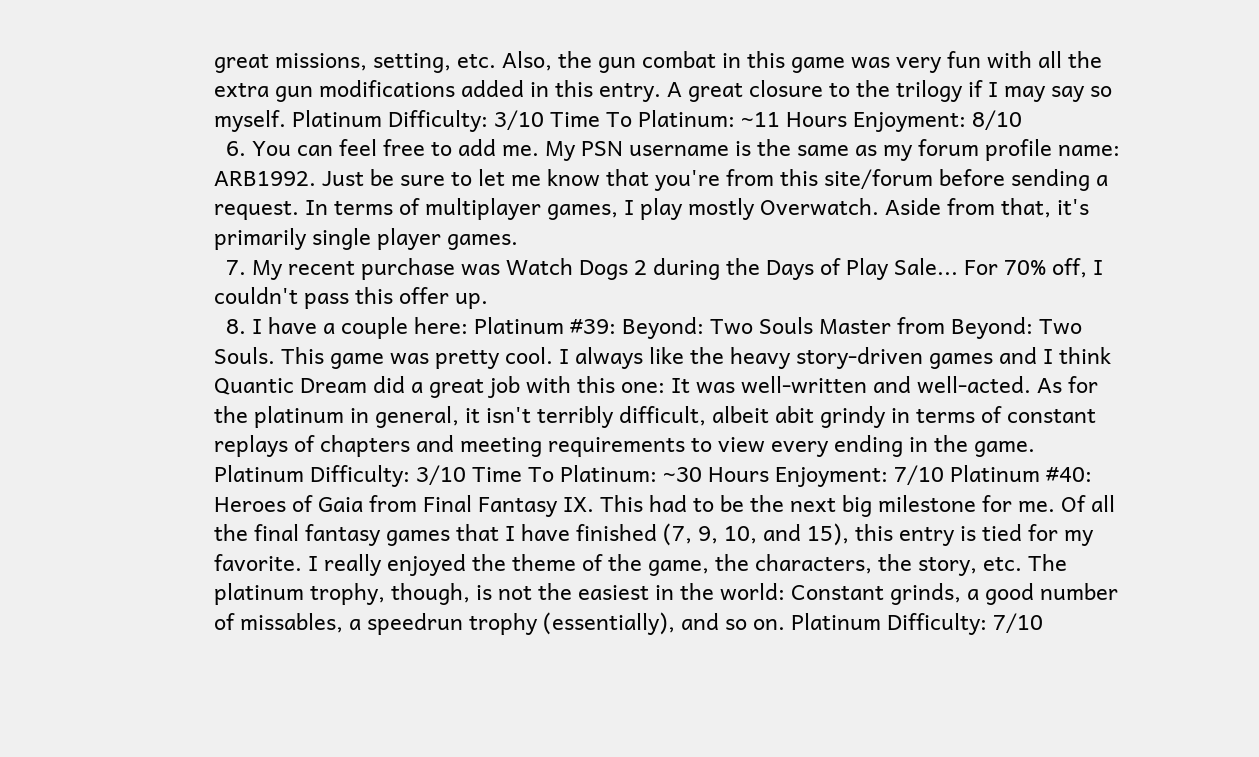great missions, setting, etc. Also, the gun combat in this game was very fun with all the extra gun modifications added in this entry. A great closure to the trilogy if I may say so myself. Platinum Difficulty: 3/10 Time To Platinum: ~11 Hours Enjoyment: 8/10
  6. You can feel free to add me. My PSN username is the same as my forum profile name: ARB1992. Just be sure to let me know that you're from this site/forum before sending a request. In terms of multiplayer games, I play mostly Overwatch. Aside from that, it's primarily single player games.
  7. My recent purchase was Watch Dogs 2 during the Days of Play Sale... For 70% off, I couldn't pass this offer up.
  8. I have a couple here: Platinum #39: Beyond: Two Souls Master from Beyond: Two Souls. This game was pretty cool. I always like the heavy story-driven games and I think Quantic Dream did a great job with this one: It was well-written and well-acted. As for the platinum in general, it isn't terribly difficult, albeit abit grindy in terms of constant replays of chapters and meeting requirements to view every ending in the game. Platinum Difficulty: 3/10 Time To Platinum: ~30 Hours Enjoyment: 7/10 Platinum #40: Heroes of Gaia from Final Fantasy IX. This had to be the next big milestone for me. Of all the final fantasy games that I have finished (7, 9, 10, and 15), this entry is tied for my favorite. I really enjoyed the theme of the game, the characters, the story, etc. The platinum trophy, though, is not the easiest in the world: Constant grinds, a good number of missables, a speedrun trophy (essentially), and so on. Platinum Difficulty: 7/10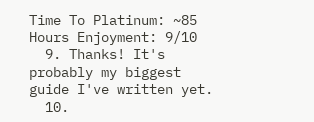Time To Platinum: ~85 Hours Enjoyment: 9/10
  9. Thanks! It's probably my biggest guide I've written yet.
  10.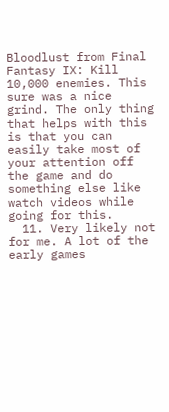Bloodlust from Final Fantasy IX: Kill 10,000 enemies. This sure was a nice grind. The only thing that helps with this is that you can easily take most of your attention off the game and do something else like watch videos while going for this.
  11. Very likely not for me. A lot of the early games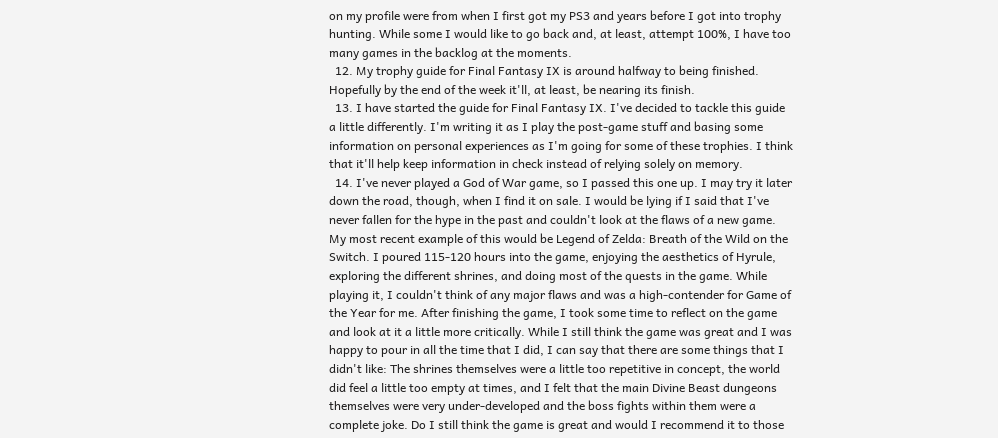on my profile were from when I first got my PS3 and years before I got into trophy hunting. While some I would like to go back and, at least, attempt 100%, I have too many games in the backlog at the moments.
  12. My trophy guide for Final Fantasy IX is around halfway to being finished. Hopefully by the end of the week it'll, at least, be nearing its finish.
  13. I have started the guide for Final Fantasy IX. I've decided to tackle this guide a little differently. I'm writing it as I play the post-game stuff and basing some information on personal experiences as I'm going for some of these trophies. I think that it'll help keep information in check instead of relying solely on memory.
  14. I've never played a God of War game, so I passed this one up. I may try it later down the road, though, when I find it on sale. I would be lying if I said that I've never fallen for the hype in the past and couldn't look at the flaws of a new game. My most recent example of this would be Legend of Zelda: Breath of the Wild on the Switch. I poured 115-120 hours into the game, enjoying the aesthetics of Hyrule, exploring the different shrines, and doing most of the quests in the game. While playing it, I couldn't think of any major flaws and was a high-contender for Game of the Year for me. After finishing the game, I took some time to reflect on the game and look at it a little more critically. While I still think the game was great and I was happy to pour in all the time that I did, I can say that there are some things that I didn't like: The shrines themselves were a little too repetitive in concept, the world did feel a little too empty at times, and I felt that the main Divine Beast dungeons themselves were very under-developed and the boss fights within them were a complete joke. Do I still think the game is great and would I recommend it to those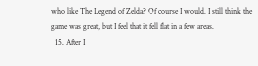who like The Legend of Zelda? Of course I would. I still think the game was great, but I feel that it fell flat in a few areas.
  15. After I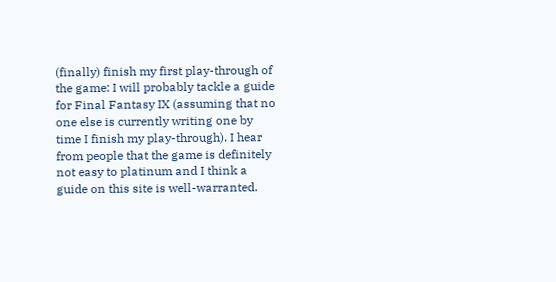(finally) finish my first play-through of the game: I will probably tackle a guide for Final Fantasy IX (assuming that no one else is currently writing one by time I finish my play-through). I hear from people that the game is definitely not easy to platinum and I think a guide on this site is well-warranted.